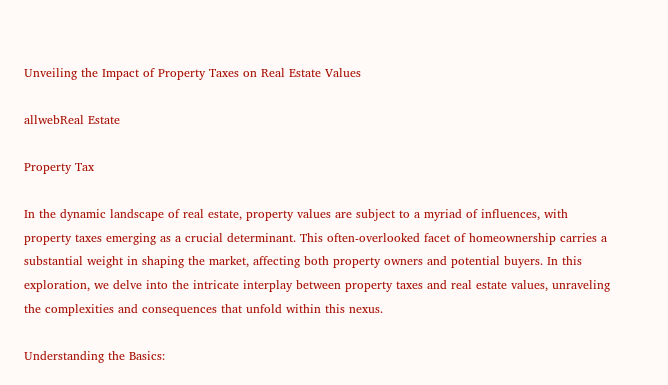Unveiling the Impact of Property Taxes on Real Estate Values

allwebReal Estate

Property Tax

In the dynamic landscape of real estate, property values are subject to a myriad of influences, with property taxes emerging as a crucial determinant. This often-overlooked facet of homeownership carries a substantial weight in shaping the market, affecting both property owners and potential buyers. In this exploration, we delve into the intricate interplay between property taxes and real estate values, unraveling the complexities and consequences that unfold within this nexus.

Understanding the Basics: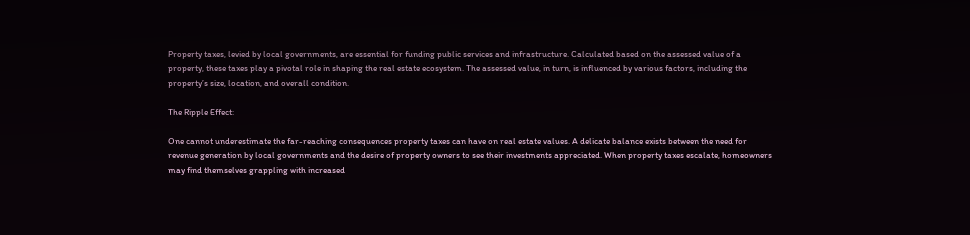Property taxes, levied by local governments, are essential for funding public services and infrastructure. Calculated based on the assessed value of a property, these taxes play a pivotal role in shaping the real estate ecosystem. The assessed value, in turn, is influenced by various factors, including the property’s size, location, and overall condition.

The Ripple Effect:

One cannot underestimate the far-reaching consequences property taxes can have on real estate values. A delicate balance exists between the need for revenue generation by local governments and the desire of property owners to see their investments appreciated. When property taxes escalate, homeowners may find themselves grappling with increased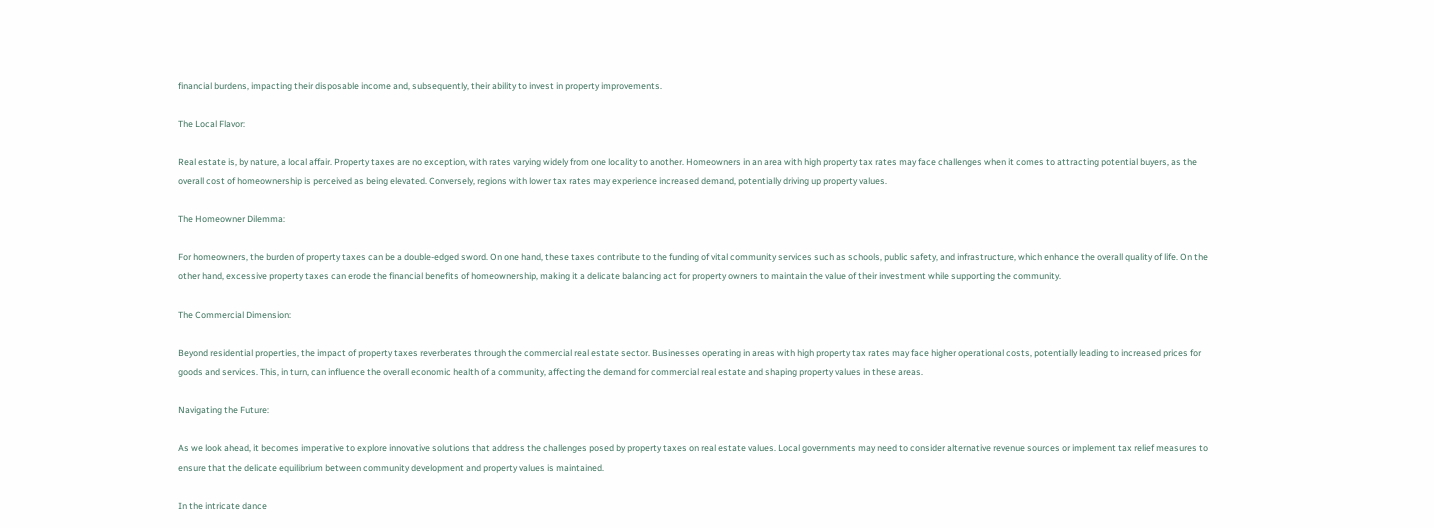financial burdens, impacting their disposable income and, subsequently, their ability to invest in property improvements.

The Local Flavor:

Real estate is, by nature, a local affair. Property taxes are no exception, with rates varying widely from one locality to another. Homeowners in an area with high property tax rates may face challenges when it comes to attracting potential buyers, as the overall cost of homeownership is perceived as being elevated. Conversely, regions with lower tax rates may experience increased demand, potentially driving up property values.

The Homeowner Dilemma:

For homeowners, the burden of property taxes can be a double-edged sword. On one hand, these taxes contribute to the funding of vital community services such as schools, public safety, and infrastructure, which enhance the overall quality of life. On the other hand, excessive property taxes can erode the financial benefits of homeownership, making it a delicate balancing act for property owners to maintain the value of their investment while supporting the community.

The Commercial Dimension:

Beyond residential properties, the impact of property taxes reverberates through the commercial real estate sector. Businesses operating in areas with high property tax rates may face higher operational costs, potentially leading to increased prices for goods and services. This, in turn, can influence the overall economic health of a community, affecting the demand for commercial real estate and shaping property values in these areas.

Navigating the Future:

As we look ahead, it becomes imperative to explore innovative solutions that address the challenges posed by property taxes on real estate values. Local governments may need to consider alternative revenue sources or implement tax relief measures to ensure that the delicate equilibrium between community development and property values is maintained.

In the intricate dance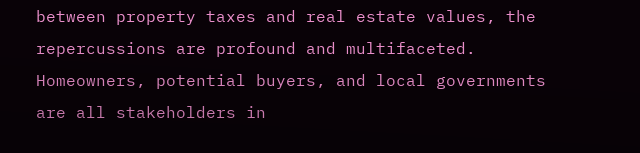between property taxes and real estate values, the repercussions are profound and multifaceted. Homeowners, potential buyers, and local governments are all stakeholders in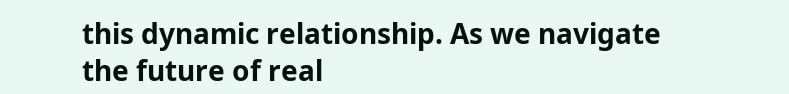this dynamic relationship. As we navigate the future of real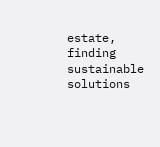estate, finding sustainable solutions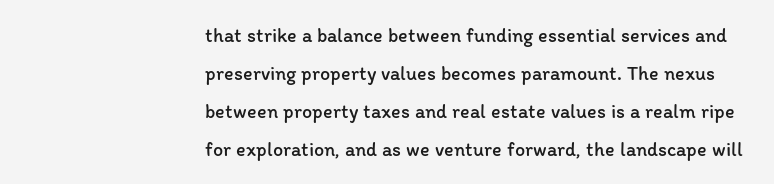that strike a balance between funding essential services and preserving property values becomes paramount. The nexus between property taxes and real estate values is a realm ripe for exploration, and as we venture forward, the landscape will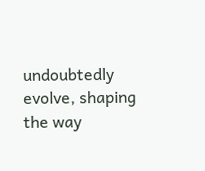undoubtedly evolve, shaping the way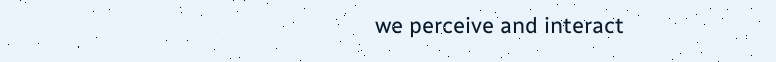we perceive and interact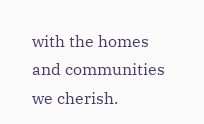with the homes and communities we cherish.